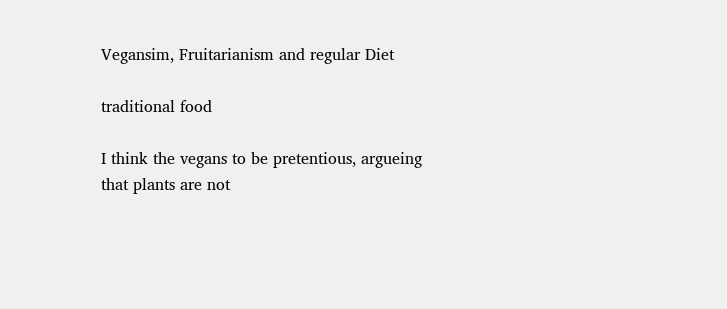Vegansim, Fruitarianism and regular Diet

traditional food

I think the vegans to be pretentious, argueing that plants are not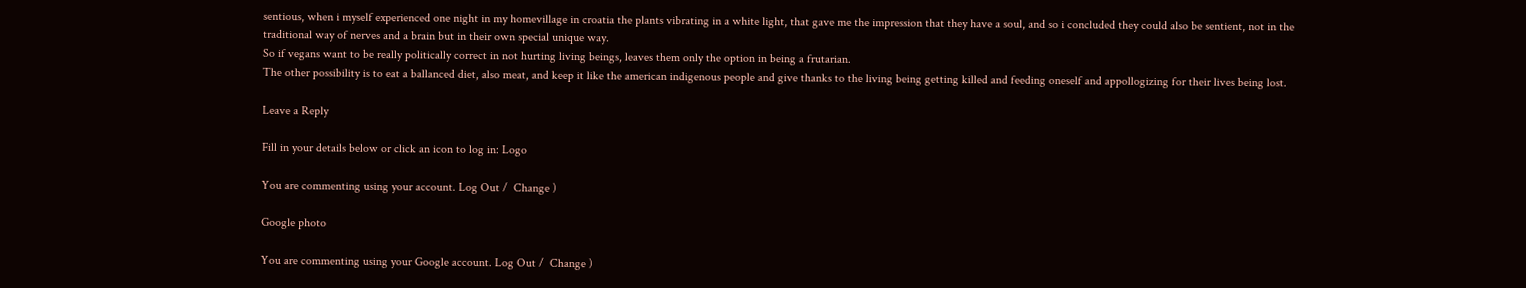sentious, when i myself experienced one night in my homevillage in croatia the plants vibrating in a white light, that gave me the impression that they have a soul, and so i concluded they could also be sentient, not in the traditional way of nerves and a brain but in their own special unique way.
So if vegans want to be really politically correct in not hurting living beings, leaves them only the option in being a frutarian.
The other possibility is to eat a ballanced diet, also meat, and keep it like the american indigenous people and give thanks to the living being getting killed and feeding oneself and appollogizing for their lives being lost.

Leave a Reply

Fill in your details below or click an icon to log in: Logo

You are commenting using your account. Log Out /  Change )

Google photo

You are commenting using your Google account. Log Out /  Change )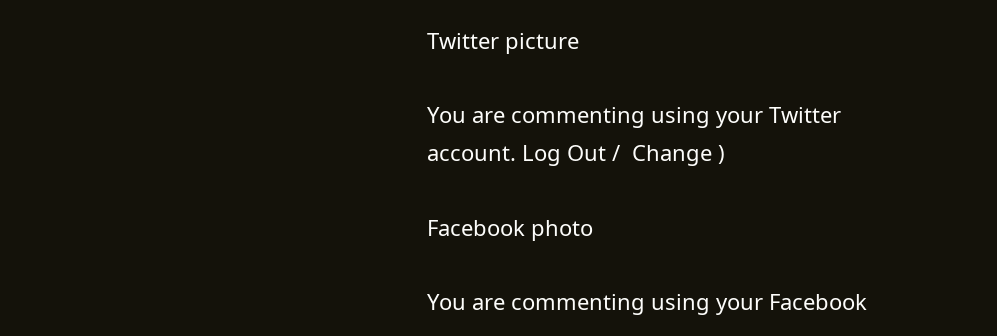Twitter picture

You are commenting using your Twitter account. Log Out /  Change )

Facebook photo

You are commenting using your Facebook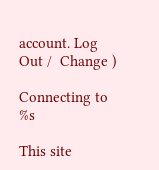account. Log Out /  Change )

Connecting to %s

This site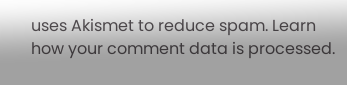uses Akismet to reduce spam. Learn how your comment data is processed.